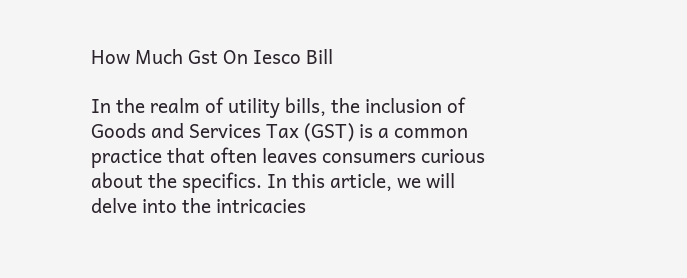How Much Gst On Iesco Bill

In the realm of utility bills, the inclusion of Goods and Services Tax (GST) is a common practice that often leaves consumers curious about the specifics. In this article, we will delve into the intricacies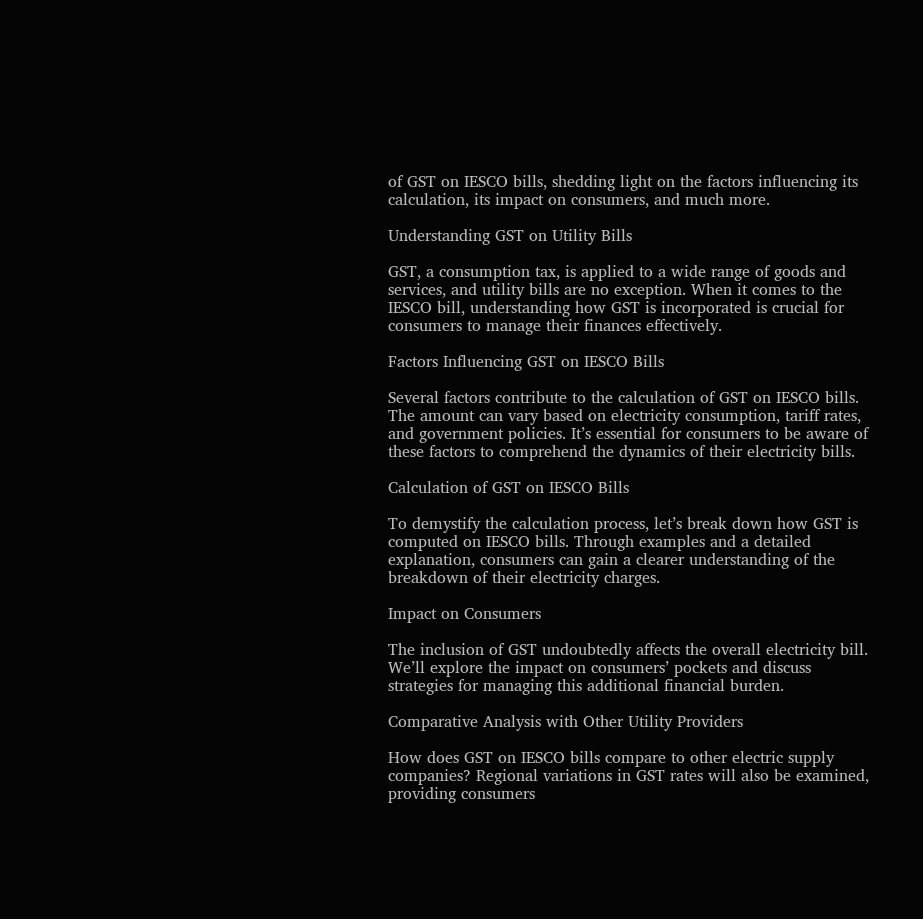of GST on IESCO bills, shedding light on the factors influencing its calculation, its impact on consumers, and much more.

Understanding GST on Utility Bills

GST, a consumption tax, is applied to a wide range of goods and services, and utility bills are no exception. When it comes to the IESCO bill, understanding how GST is incorporated is crucial for consumers to manage their finances effectively.

Factors Influencing GST on IESCO Bills

Several factors contribute to the calculation of GST on IESCO bills. The amount can vary based on electricity consumption, tariff rates, and government policies. It’s essential for consumers to be aware of these factors to comprehend the dynamics of their electricity bills.

Calculation of GST on IESCO Bills

To demystify the calculation process, let’s break down how GST is computed on IESCO bills. Through examples and a detailed explanation, consumers can gain a clearer understanding of the breakdown of their electricity charges.

Impact on Consumers

The inclusion of GST undoubtedly affects the overall electricity bill. We’ll explore the impact on consumers’ pockets and discuss strategies for managing this additional financial burden.

Comparative Analysis with Other Utility Providers

How does GST on IESCO bills compare to other electric supply companies? Regional variations in GST rates will also be examined, providing consumers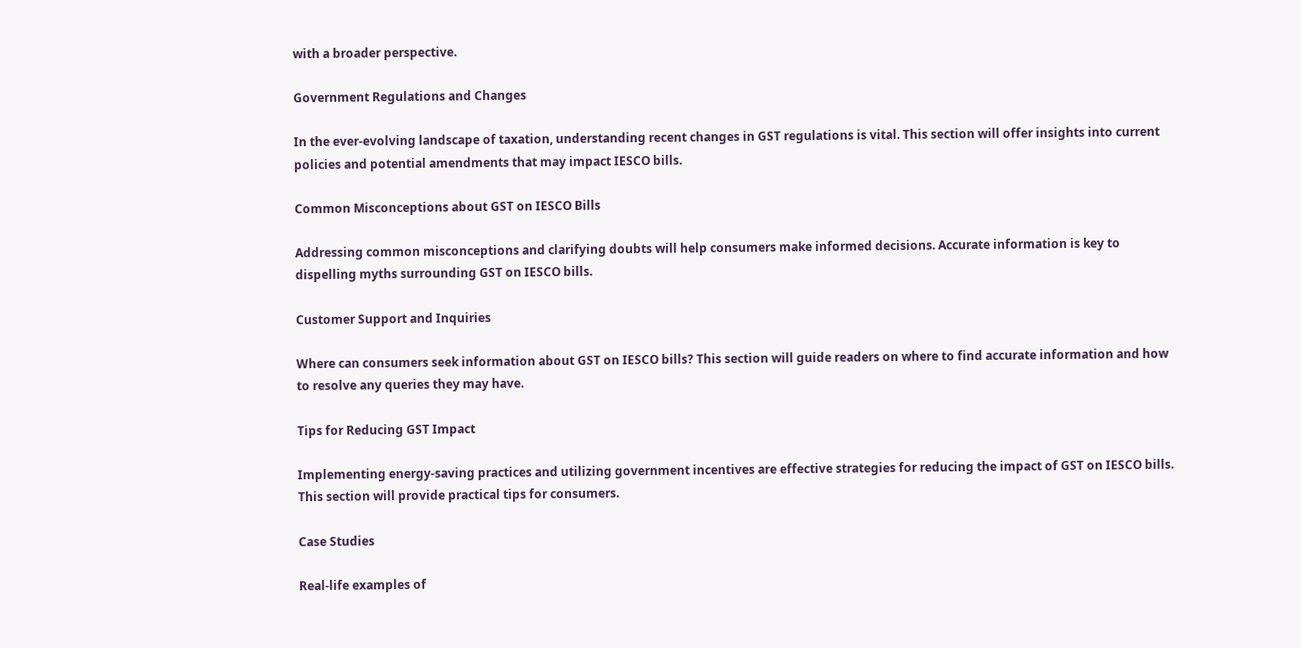with a broader perspective.

Government Regulations and Changes

In the ever-evolving landscape of taxation, understanding recent changes in GST regulations is vital. This section will offer insights into current policies and potential amendments that may impact IESCO bills.

Common Misconceptions about GST on IESCO Bills

Addressing common misconceptions and clarifying doubts will help consumers make informed decisions. Accurate information is key to dispelling myths surrounding GST on IESCO bills.

Customer Support and Inquiries

Where can consumers seek information about GST on IESCO bills? This section will guide readers on where to find accurate information and how to resolve any queries they may have.

Tips for Reducing GST Impact

Implementing energy-saving practices and utilizing government incentives are effective strategies for reducing the impact of GST on IESCO bills. This section will provide practical tips for consumers.

Case Studies

Real-life examples of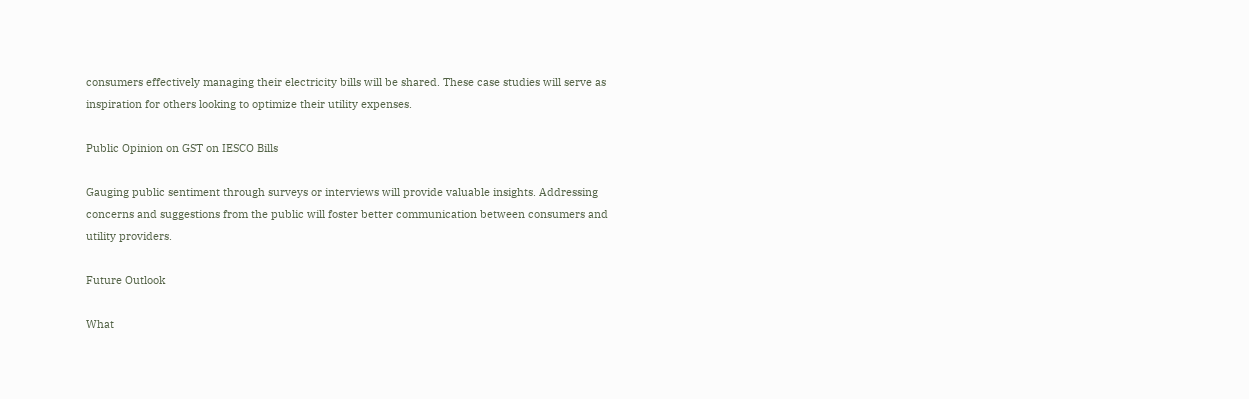consumers effectively managing their electricity bills will be shared. These case studies will serve as inspiration for others looking to optimize their utility expenses.

Public Opinion on GST on IESCO Bills

Gauging public sentiment through surveys or interviews will provide valuable insights. Addressing concerns and suggestions from the public will foster better communication between consumers and utility providers.

Future Outlook

What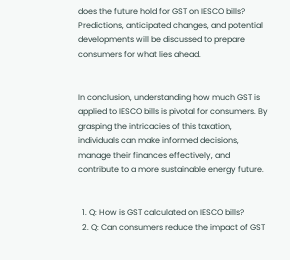does the future hold for GST on IESCO bills? Predictions, anticipated changes, and potential developments will be discussed to prepare consumers for what lies ahead.


In conclusion, understanding how much GST is applied to IESCO bills is pivotal for consumers. By grasping the intricacies of this taxation, individuals can make informed decisions, manage their finances effectively, and contribute to a more sustainable energy future.


  1. Q: How is GST calculated on IESCO bills?
  2. Q: Can consumers reduce the impact of GST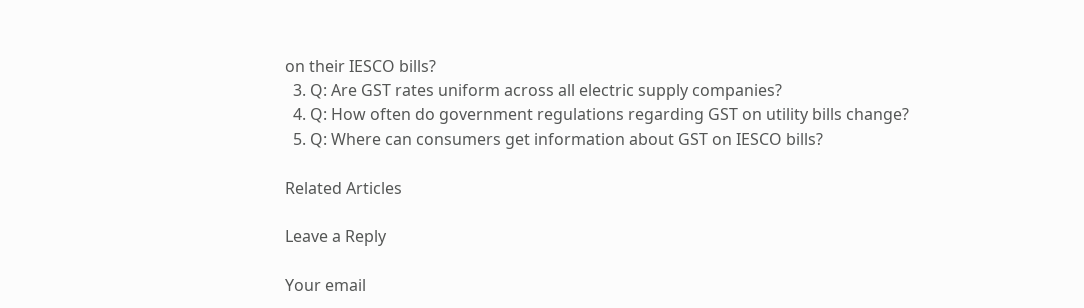on their IESCO bills?
  3. Q: Are GST rates uniform across all electric supply companies?
  4. Q: How often do government regulations regarding GST on utility bills change?
  5. Q: Where can consumers get information about GST on IESCO bills?

Related Articles

Leave a Reply

Your email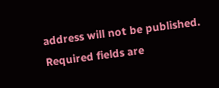address will not be published. Required fields are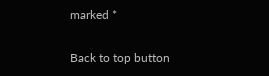marked *

Back to top button